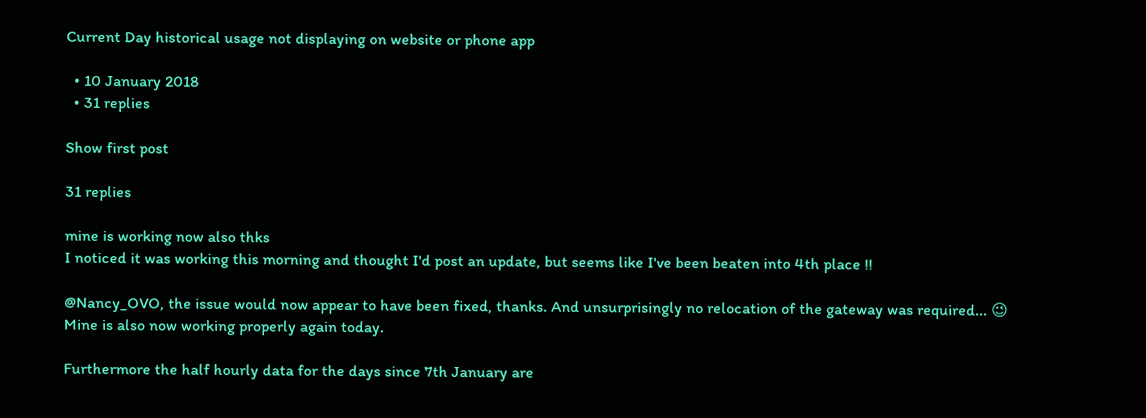Current Day historical usage not displaying on website or phone app

  • 10 January 2018
  • 31 replies

Show first post

31 replies

mine is working now also thks
I noticed it was working this morning and thought I'd post an update, but seems like I've been beaten into 4th place !!

@Nancy_OVO, the issue would now appear to have been fixed, thanks. And unsurprisingly no relocation of the gateway was required... 😉
Mine is also now working properly again today.

Furthermore the half hourly data for the days since 7th January are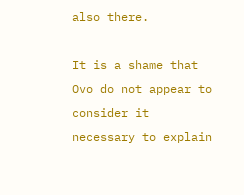also there.

It is a shame that Ovo do not appear to consider it necessary to explain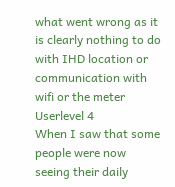what went wrong as it is clearly nothing to do with IHD location or communication with wifi or the meter
Userlevel 4
When I saw that some people were now seeing their daily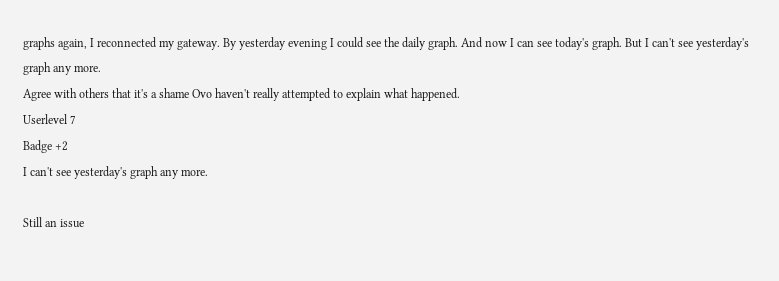graphs again, I reconnected my gateway. By yesterday evening I could see the daily graph. And now I can see today's graph. But I can't see yesterday's graph any more.
Agree with others that it's a shame Ovo haven't really attempted to explain what happened.
Userlevel 7
Badge +2
I can't see yesterday's graph any more.

Still an issue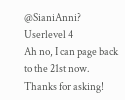@SianiAnni?
Userlevel 4
Ah no, I can page back to the 21st now. Thanks for asking!